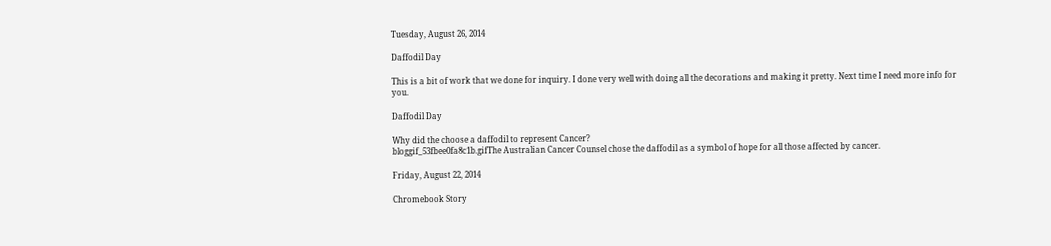Tuesday, August 26, 2014

Daffodil Day

This is a bit of work that we done for inquiry. I done very well with doing all the decorations and making it pretty. Next time I need more info for you.

Daffodil Day

Why did the choose a daffodil to represent Cancer?
bloggif_53fbee0fa8c1b.gifThe Australian Cancer Counsel chose the daffodil as a symbol of hope for all those affected by cancer.

Friday, August 22, 2014

Chromebook Story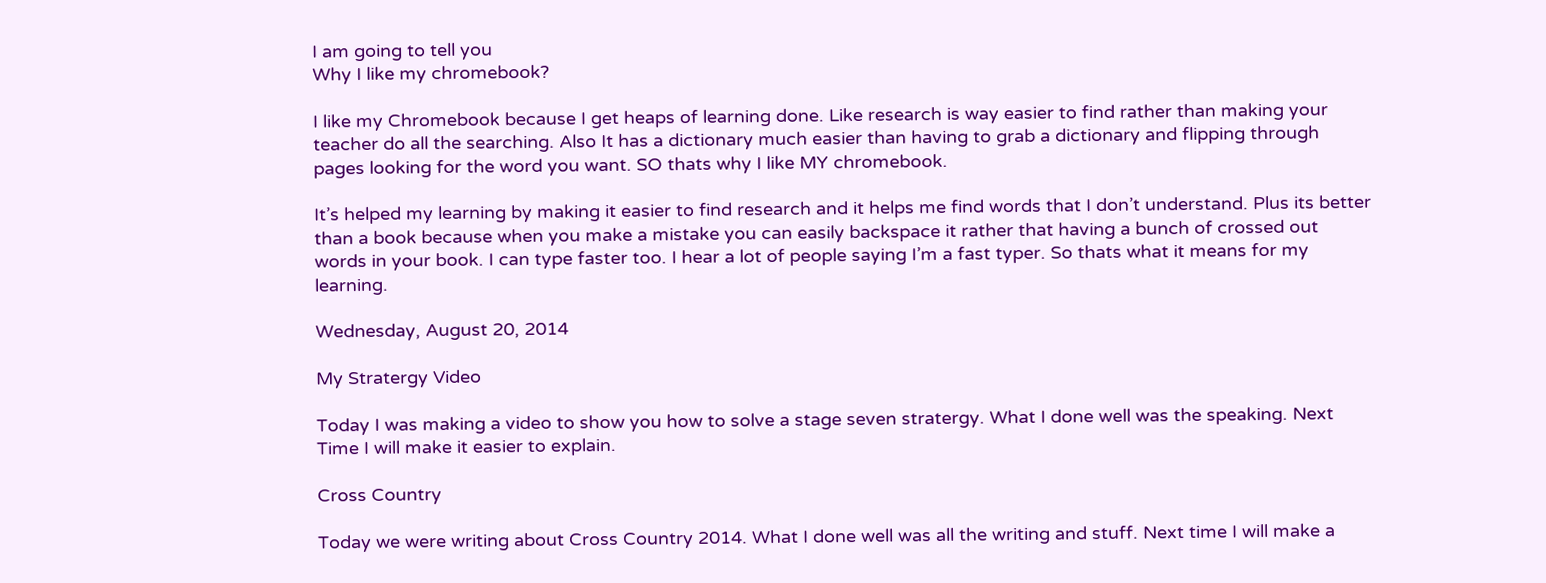I am going to tell you
Why I like my chromebook?

I like my Chromebook because I get heaps of learning done. Like research is way easier to find rather than making your teacher do all the searching. Also It has a dictionary much easier than having to grab a dictionary and flipping through pages looking for the word you want. SO thats why I like MY chromebook.

It’s helped my learning by making it easier to find research and it helps me find words that I don’t understand. Plus its better than a book because when you make a mistake you can easily backspace it rather that having a bunch of crossed out words in your book. I can type faster too. I hear a lot of people saying I’m a fast typer. So thats what it means for my learning.

Wednesday, August 20, 2014

My Stratergy Video

Today I was making a video to show you how to solve a stage seven stratergy. What I done well was the speaking. Next Time I will make it easier to explain.

Cross Country

Today we were writing about Cross Country 2014. What I done well was all the writing and stuff. Next time I will make a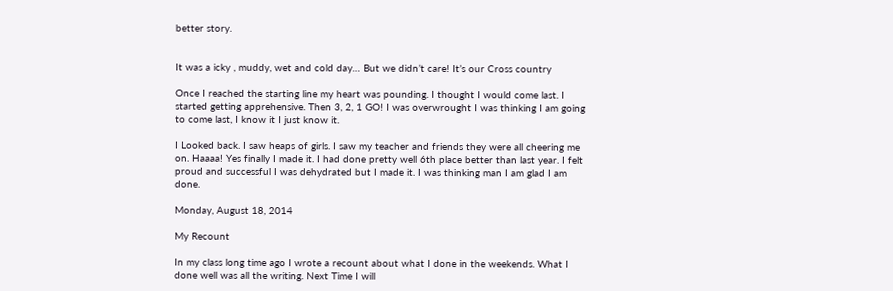better story.


It was a icky , muddy, wet and cold day… But we didn’t care! It’s our Cross country

Once I reached the starting line my heart was pounding. I thought I would come last. I started getting apprehensive. Then 3, 2, 1 GO! I was overwrought I was thinking I am going to come last, I know it I just know it.

I Looked back. I saw heaps of girls. I saw my teacher and friends they were all cheering me on. Haaaa! Yes finally I made it. I had done pretty well 6th place better than last year. I felt proud and successful I was dehydrated but I made it. I was thinking man I am glad I am done.

Monday, August 18, 2014

My Recount

In my class long time ago I wrote a recount about what I done in the weekends. What I done well was all the writing. Next Time I will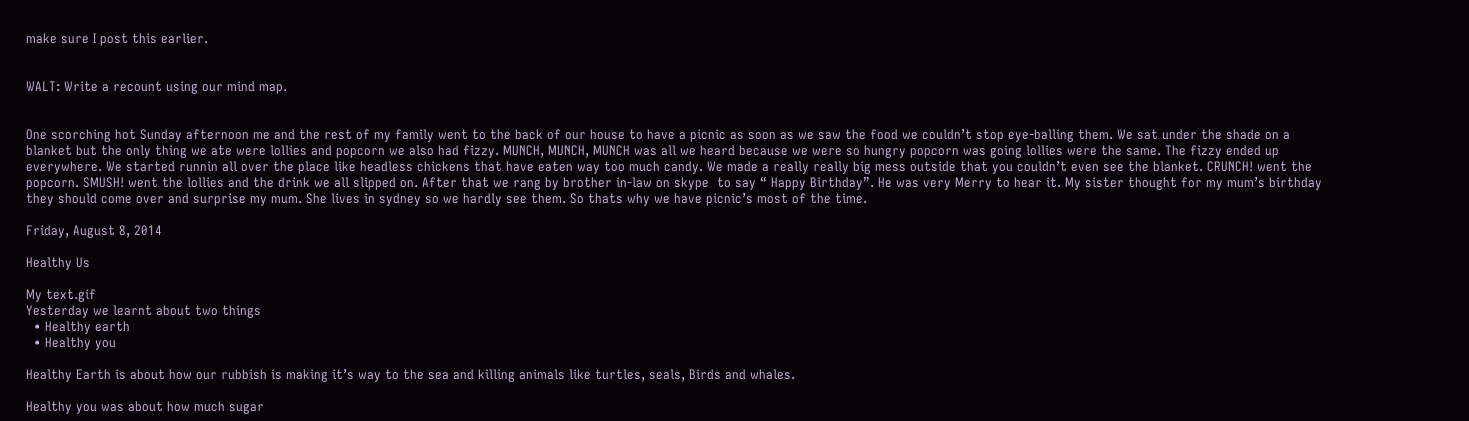make sure I post this earlier.


WALT: Write a recount using our mind map.


One scorching hot Sunday afternoon me and the rest of my family went to the back of our house to have a picnic as soon as we saw the food we couldn’t stop eye-balling them. We sat under the shade on a blanket but the only thing we ate were lollies and popcorn we also had fizzy. MUNCH, MUNCH, MUNCH was all we heard because we were so hungry popcorn was going lollies were the same. The fizzy ended up everywhere. We started runnin all over the place like headless chickens that have eaten way too much candy. We made a really really big mess outside that you couldn’t even see the blanket. CRUNCH! went the popcorn. SMUSH! went the lollies and the drink we all slipped on. After that we rang by brother in-law on skype  to say “ Happy Birthday”. He was very Merry to hear it. My sister thought for my mum’s birthday they should come over and surprise my mum. She lives in sydney so we hardly see them. So thats why we have picnic’s most of the time.

Friday, August 8, 2014

Healthy Us

My text.gif
Yesterday we learnt about two things
  • Healthy earth
  • Healthy you

Healthy Earth is about how our rubbish is making it’s way to the sea and killing animals like turtles, seals, Birds and whales.

Healthy you was about how much sugar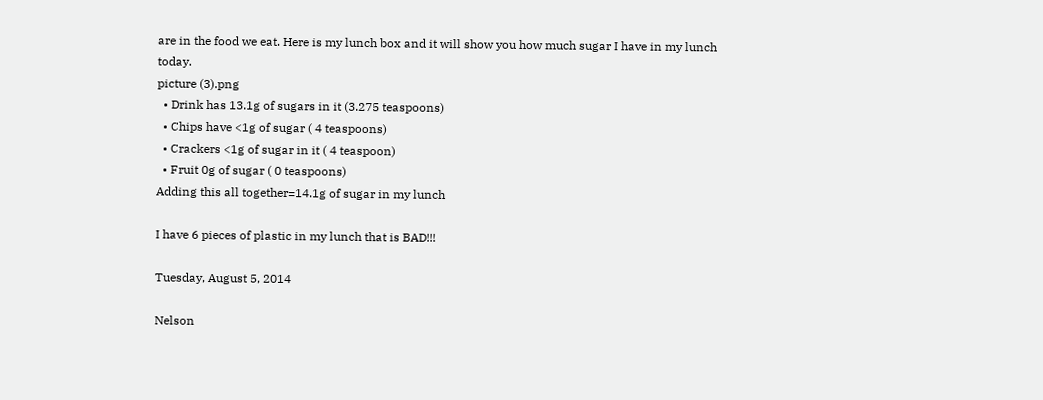are in the food we eat. Here is my lunch box and it will show you how much sugar I have in my lunch today.
picture (3).png
  • Drink has 13.1g of sugars in it (3.275 teaspoons)
  • Chips have <1g of sugar ( 4 teaspoons)
  • Crackers <1g of sugar in it ( 4 teaspoon)
  • Fruit 0g of sugar ( 0 teaspoons)
Adding this all together=14.1g of sugar in my lunch

I have 6 pieces of plastic in my lunch that is BAD!!!

Tuesday, August 5, 2014

Nelson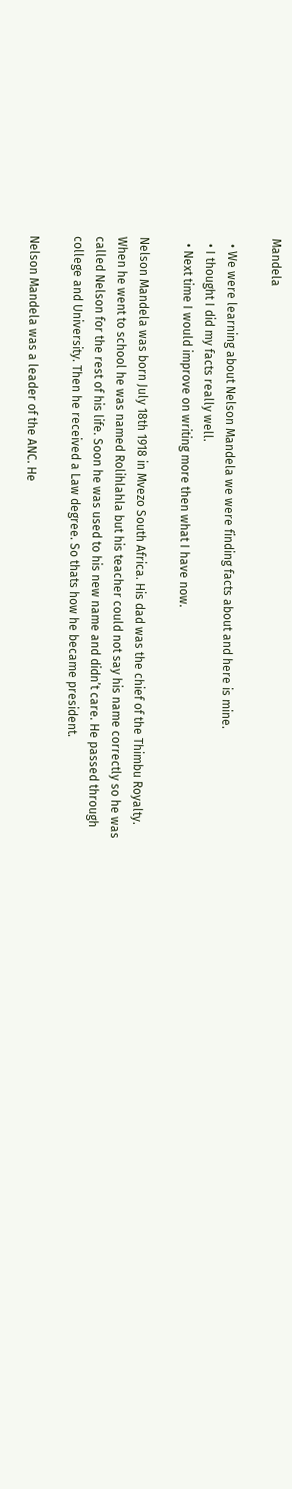Mandela

  • We were learning about Nelson Mandela we were finding facts about and here is mine.
  • I thought I did my facts really well.
  • Next time I would improve on writing more then what I have now.

Nelson Mandela was born July 18th 1918 in Mvezo South Africa. His dad was the chief of the Thimbu Royalty. When he went to school he was named Rolihlahla but his teacher could not say his name correctly so he was called Nelson for the rest of his life. Soon he was used to his new name and didn’t care. He passed through college and University. Then he received a Law degree. So thats how he became president.

Nelson Mandela was a leader of the ANC. He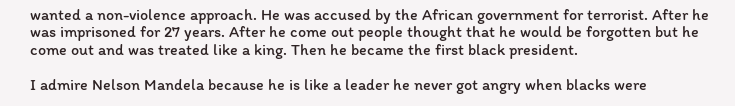wanted a non-violence approach. He was accused by the African government for terrorist. After he was imprisoned for 27 years. After he come out people thought that he would be forgotten but he come out and was treated like a king. Then he became the first black president.

I admire Nelson Mandela because he is like a leader he never got angry when blacks were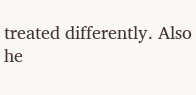treated differently. Also he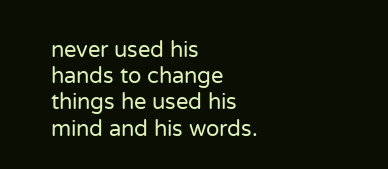never used his hands to change things he used his mind and his words.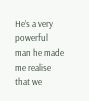He’s a very powerful man he made me realise that we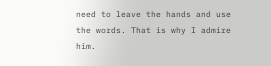need to leave the hands and use the words. That is why I admire him.